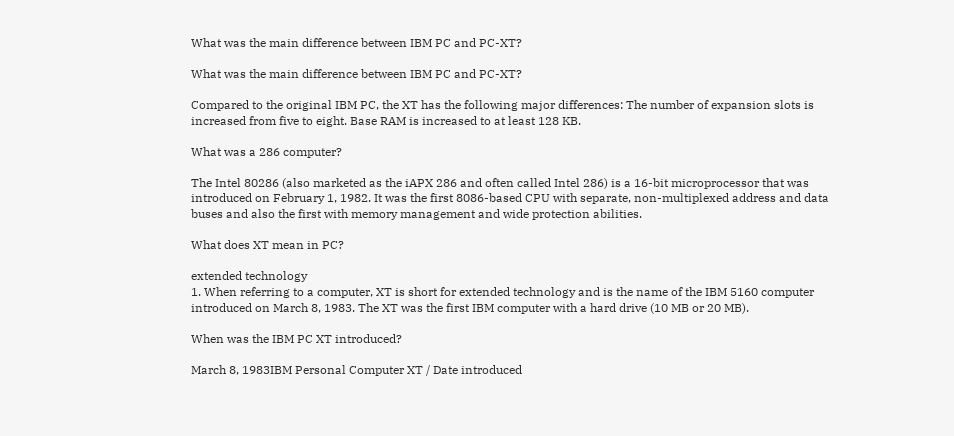What was the main difference between IBM PC and PC-XT?

What was the main difference between IBM PC and PC-XT?

Compared to the original IBM PC, the XT has the following major differences: The number of expansion slots is increased from five to eight. Base RAM is increased to at least 128 KB.

What was a 286 computer?

The Intel 80286 (also marketed as the iAPX 286 and often called Intel 286) is a 16-bit microprocessor that was introduced on February 1, 1982. It was the first 8086-based CPU with separate, non-multiplexed address and data buses and also the first with memory management and wide protection abilities.

What does XT mean in PC?

extended technology
1. When referring to a computer, XT is short for extended technology and is the name of the IBM 5160 computer introduced on March 8, 1983. The XT was the first IBM computer with a hard drive (10 MB or 20 MB).

When was the IBM PC XT introduced?

March 8, 1983IBM Personal Computer XT / Date introduced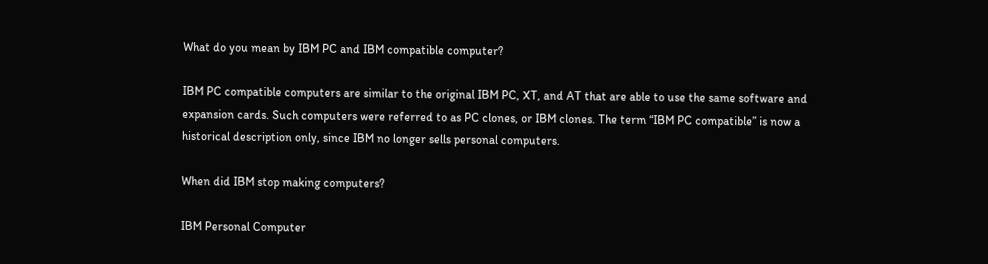What do you mean by IBM PC and IBM compatible computer?

IBM PC compatible computers are similar to the original IBM PC, XT, and AT that are able to use the same software and expansion cards. Such computers were referred to as PC clones, or IBM clones. The term “IBM PC compatible” is now a historical description only, since IBM no longer sells personal computers.

When did IBM stop making computers?

IBM Personal Computer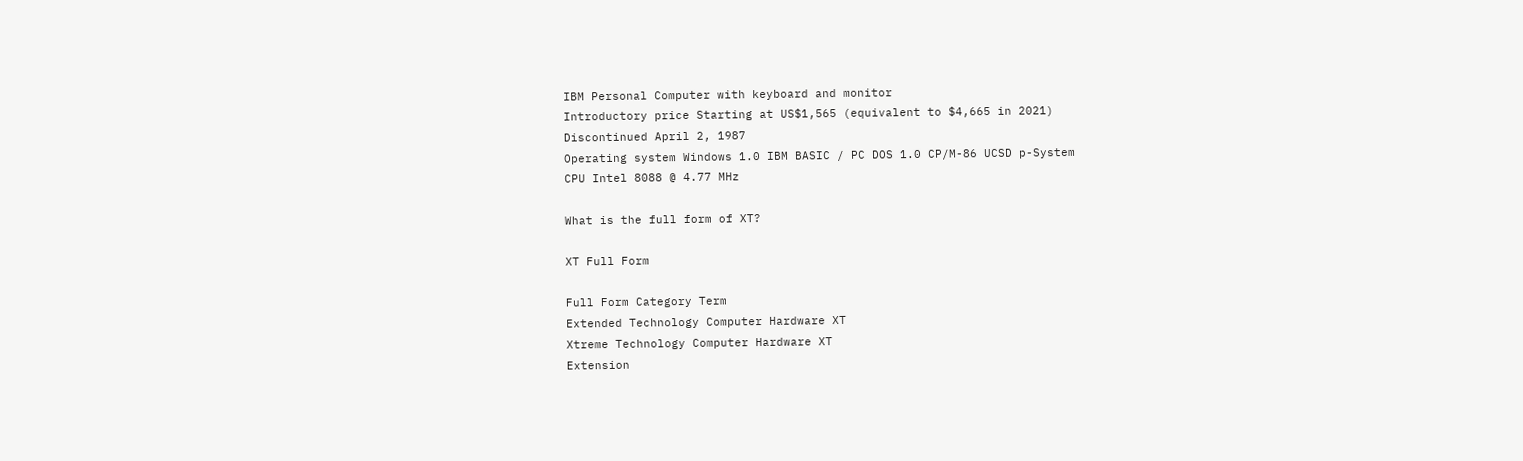IBM Personal Computer with keyboard and monitor
Introductory price Starting at US$1,565 (equivalent to $4,665 in 2021)
Discontinued April 2, 1987
Operating system Windows 1.0 IBM BASIC / PC DOS 1.0 CP/M-86 UCSD p-System
CPU Intel 8088 @ 4.77 MHz

What is the full form of XT?

XT Full Form

Full Form Category Term
Extended Technology Computer Hardware XT
Xtreme Technology Computer Hardware XT
Extension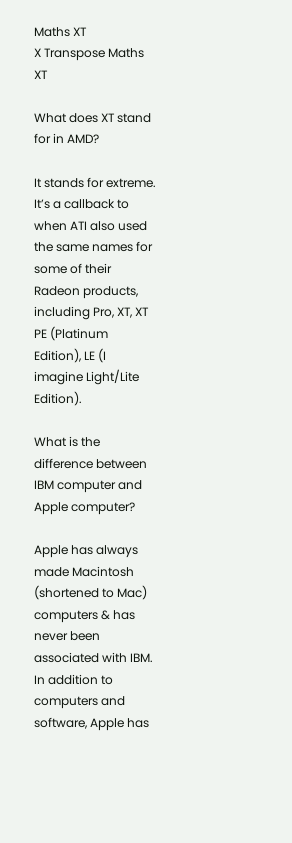Maths XT
X Transpose Maths XT

What does XT stand for in AMD?

It stands for extreme. It’s a callback to when ATI also used the same names for some of their Radeon products, including Pro, XT, XT PE (Platinum Edition), LE (I imagine Light/Lite Edition).

What is the difference between IBM computer and Apple computer?

Apple has always made Macintosh (shortened to Mac) computers & has never been associated with IBM. In addition to computers and software, Apple has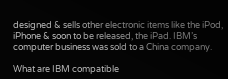designed & sells other electronic items like the iPod, iPhone & soon to be released, the iPad. IBM’s computer business was sold to a China company.

What are IBM compatible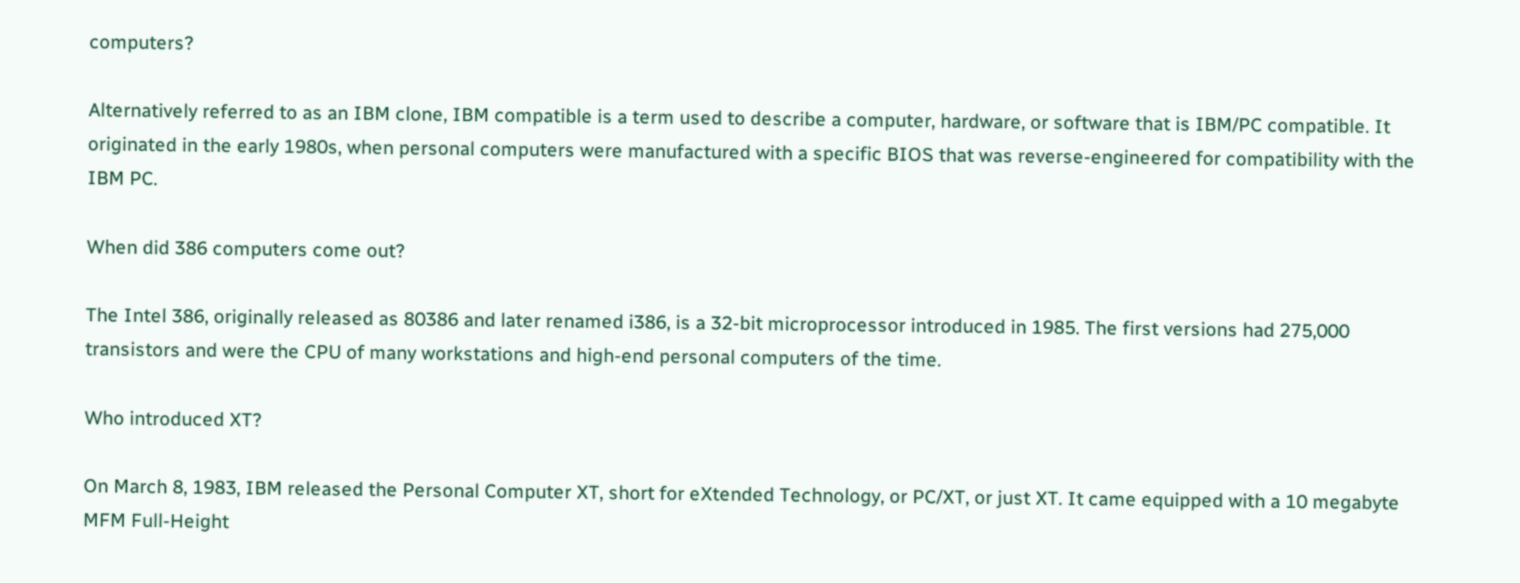computers?

Alternatively referred to as an IBM clone, IBM compatible is a term used to describe a computer, hardware, or software that is IBM/PC compatible. It originated in the early 1980s, when personal computers were manufactured with a specific BIOS that was reverse-engineered for compatibility with the IBM PC.

When did 386 computers come out?

The Intel 386, originally released as 80386 and later renamed i386, is a 32-bit microprocessor introduced in 1985. The first versions had 275,000 transistors and were the CPU of many workstations and high-end personal computers of the time.

Who introduced XT?

On March 8, 1983, IBM released the Personal Computer XT, short for eXtended Technology, or PC/XT, or just XT. It came equipped with a 10 megabyte MFM Full-Height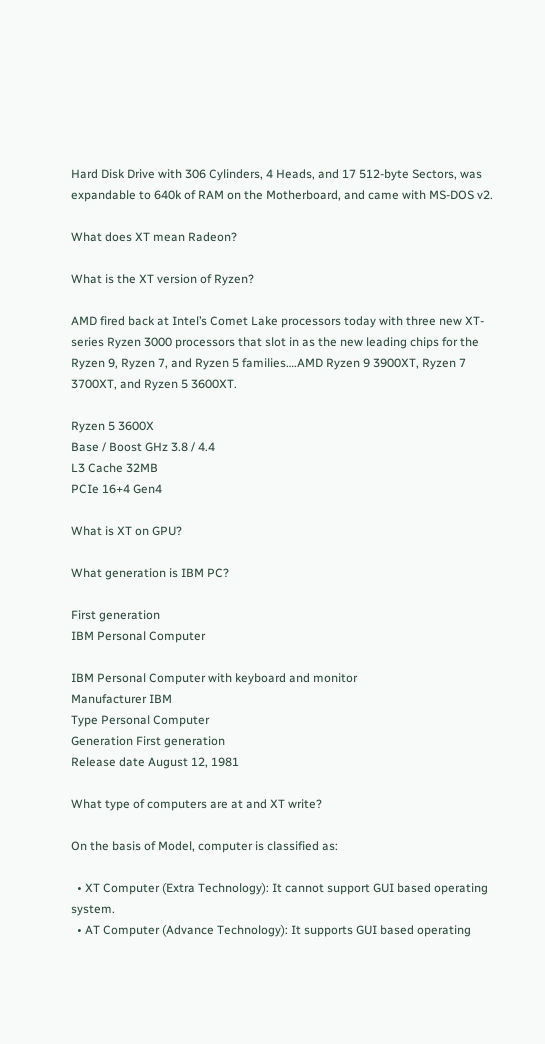Hard Disk Drive with 306 Cylinders, 4 Heads, and 17 512-byte Sectors, was expandable to 640k of RAM on the Motherboard, and came with MS-DOS v2.

What does XT mean Radeon?

What is the XT version of Ryzen?

AMD fired back at Intel’s Comet Lake processors today with three new XT-series Ryzen 3000 processors that slot in as the new leading chips for the Ryzen 9, Ryzen 7, and Ryzen 5 families….AMD Ryzen 9 3900XT, Ryzen 7 3700XT, and Ryzen 5 3600XT.

Ryzen 5 3600X
Base / Boost GHz 3.8 / 4.4
L3 Cache 32MB
PCIe 16+4 Gen4

What is XT on GPU?

What generation is IBM PC?

First generation
IBM Personal Computer

IBM Personal Computer with keyboard and monitor
Manufacturer IBM
Type Personal Computer
Generation First generation
Release date August 12, 1981

What type of computers are at and XT write?

On the basis of Model, computer is classified as:

  • XT Computer (Extra Technology): It cannot support GUI based operating system.
  • AT Computer (Advance Technology): It supports GUI based operating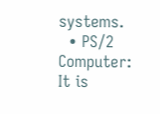systems.
  • PS/2 Computer: It is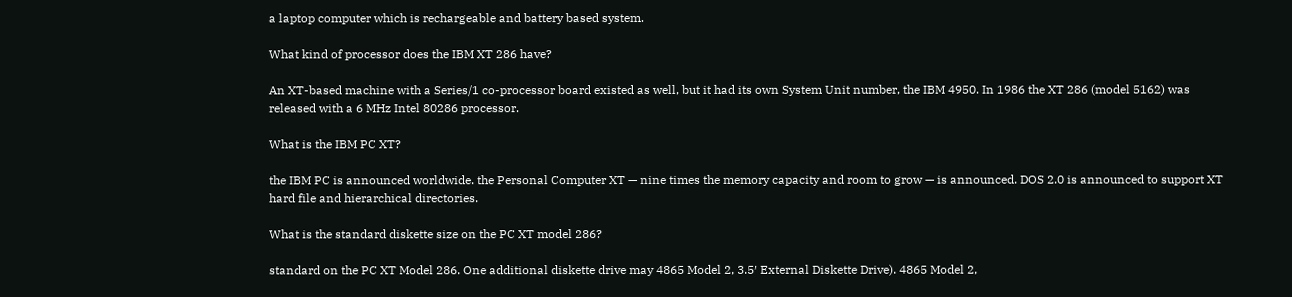a laptop computer which is rechargeable and battery based system.

What kind of processor does the IBM XT 286 have?

An XT-based machine with a Series/1 co-processor board existed as well, but it had its own System Unit number, the IBM 4950. In 1986 the XT 286 (model 5162) was released with a 6 MHz Intel 80286 processor.

What is the IBM PC XT?

the IBM PC is announced worldwide. the Personal Computer XT — nine times the memory capacity and room to grow — is announced. DOS 2.0 is announced to support XT hard file and hierarchical directories.

What is the standard diskette size on the PC XT model 286?

standard on the PC XT Model 286. One additional diskette drive may 4865 Model 2, 3.5′ External Diskette Drive). 4865 Model 2,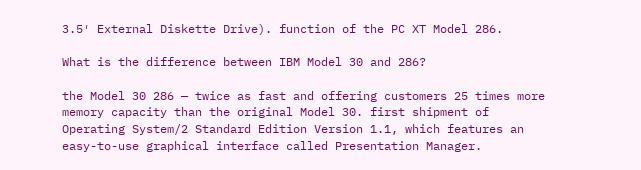3.5′ External Diskette Drive). function of the PC XT Model 286.

What is the difference between IBM Model 30 and 286?

the Model 30 286 — twice as fast and offering customers 25 times more memory capacity than the original Model 30. first shipment of Operating System/2 Standard Edition Version 1.1, which features an easy-to-use graphical interface called Presentation Manager.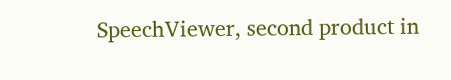SpeechViewer, second product in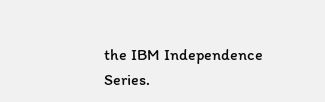the IBM Independence Series.